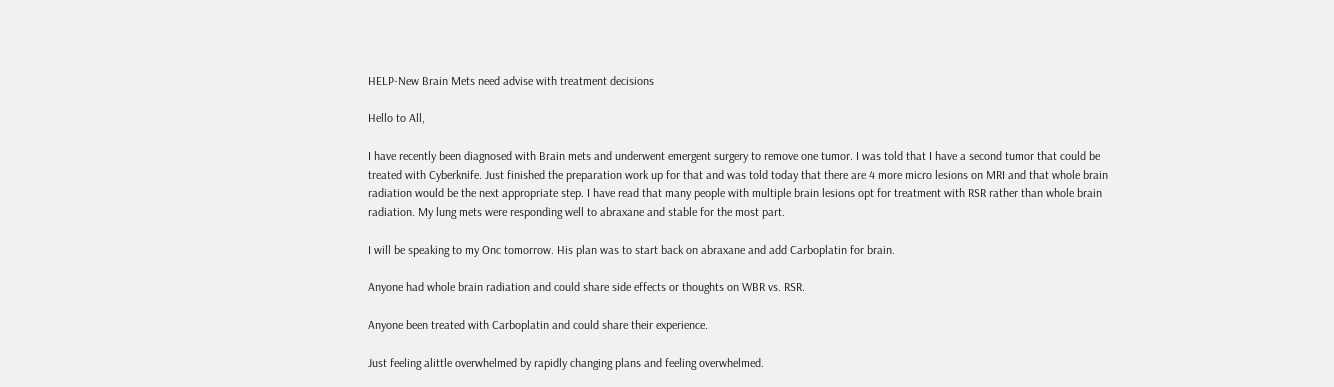HELP-New Brain Mets need advise with treatment decisions

Hello to All,

I have recently been diagnosed with Brain mets and underwent emergent surgery to remove one tumor. I was told that I have a second tumor that could be treated with Cyberknife. Just finished the preparation work up for that and was told today that there are 4 more micro lesions on MRI and that whole brain radiation would be the next appropriate step. I have read that many people with multiple brain lesions opt for treatment with RSR rather than whole brain radiation. My lung mets were responding well to abraxane and stable for the most part.

I will be speaking to my Onc tomorrow. His plan was to start back on abraxane and add Carboplatin for brain.

Anyone had whole brain radiation and could share side effects or thoughts on WBR vs. RSR.

Anyone been treated with Carboplatin and could share their experience.

Just feeling alittle overwhelmed by rapidly changing plans and feeling overwhelmed.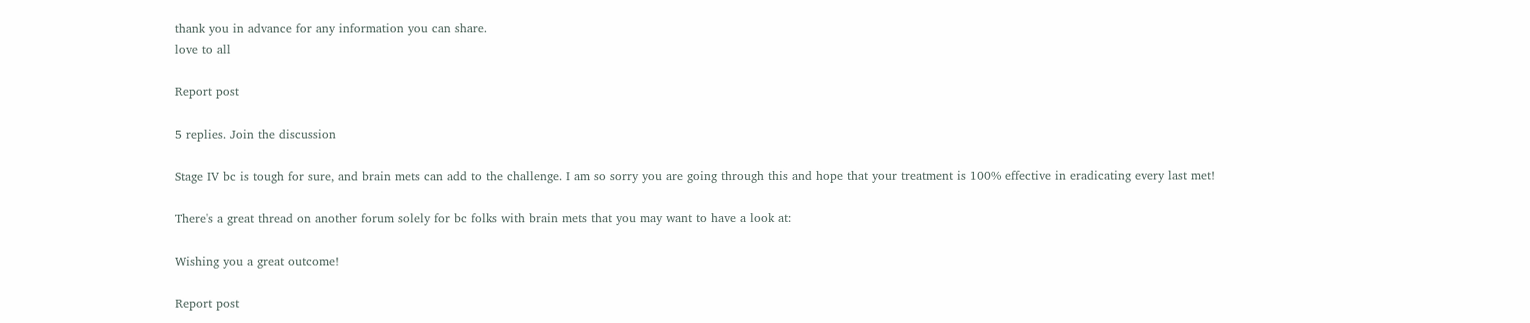thank you in advance for any information you can share.
love to all

Report post

5 replies. Join the discussion

Stage IV bc is tough for sure, and brain mets can add to the challenge. I am so sorry you are going through this and hope that your treatment is 100% effective in eradicating every last met!

There's a great thread on another forum solely for bc folks with brain mets that you may want to have a look at:

Wishing you a great outcome!

Report post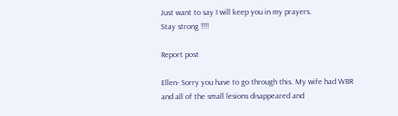Just want to say I will keep you in my prayers.
Stay strong !!!!

Report post

Ellen- Sorry you have to go through this. My wife had WBR and all of the small lesions disappeared and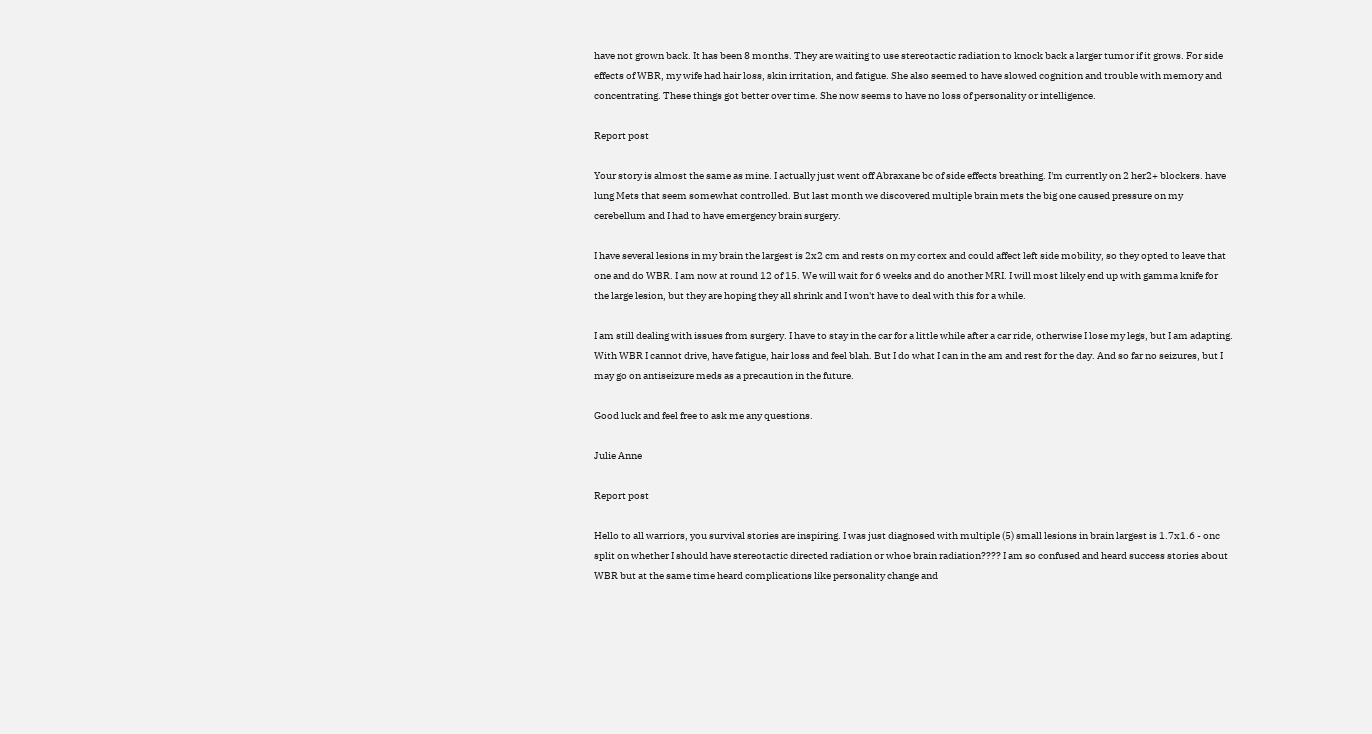have not grown back. It has been 8 months. They are waiting to use stereotactic radiation to knock back a larger tumor if it grows. For side effects of WBR, my wife had hair loss, skin irritation, and fatigue. She also seemed to have slowed cognition and trouble with memory and concentrating. These things got better over time. She now seems to have no loss of personality or intelligence.

Report post

Your story is almost the same as mine. I actually just went off Abraxane bc of side effects breathing. I'm currently on 2 her2+ blockers. have lung Mets that seem somewhat controlled. But last month we discovered multiple brain mets the big one caused pressure on my cerebellum and I had to have emergency brain surgery.

I have several lesions in my brain the largest is 2x2 cm and rests on my cortex and could affect left side mobility, so they opted to leave that one and do WBR. I am now at round 12 of 15. We will wait for 6 weeks and do another MRI. I will most likely end up with gamma knife for the large lesion, but they are hoping they all shrink and I won't have to deal with this for a while.

I am still dealing with issues from surgery. I have to stay in the car for a little while after a car ride, otherwise I lose my legs, but I am adapting. With WBR I cannot drive, have fatigue, hair loss and feel blah. But I do what I can in the am and rest for the day. And so far no seizures, but I may go on antiseizure meds as a precaution in the future.

Good luck and feel free to ask me any questions.

Julie Anne

Report post

Hello to all warriors, you survival stories are inspiring. I was just diagnosed with multiple (5) small lesions in brain largest is 1.7x1.6 - onc split on whether I should have stereotactic directed radiation or whoe brain radiation???? I am so confused and heard success stories about WBR but at the same time heard complications like personality change and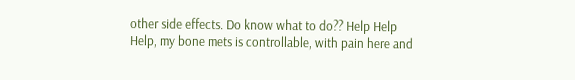other side effects. Do know what to do?? Help Help Help, my bone mets is controllable, with pain here and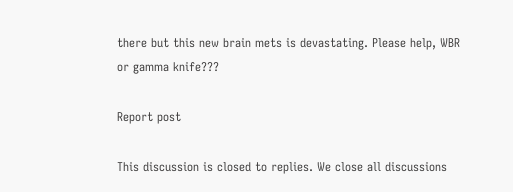there but this new brain mets is devastating. Please help, WBR or gamma knife???

Report post

This discussion is closed to replies. We close all discussions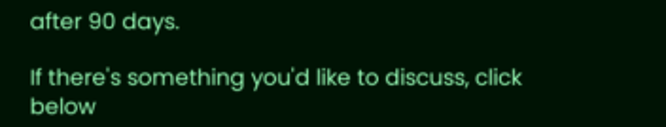after 90 days.

If there's something you'd like to discuss, click below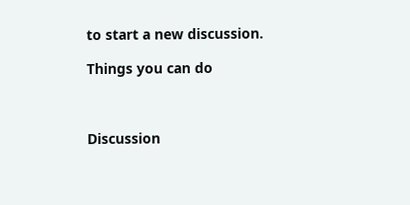to start a new discussion.

Things you can do



Discussion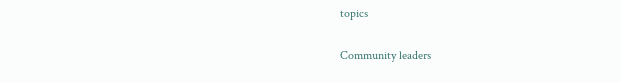topics

Community leaders